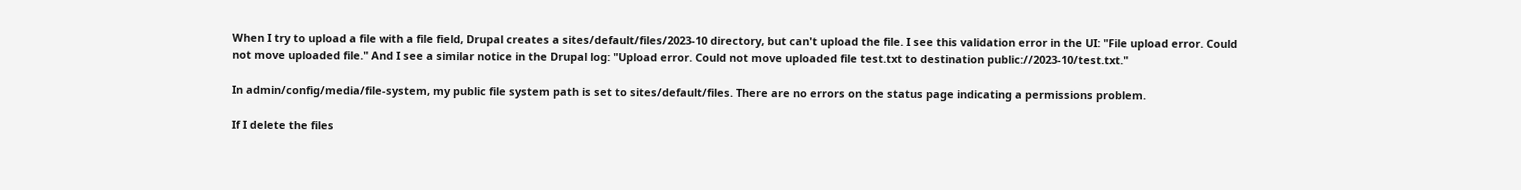When I try to upload a file with a file field, Drupal creates a sites/default/files/2023-10 directory, but can't upload the file. I see this validation error in the UI: "File upload error. Could not move uploaded file." And I see a similar notice in the Drupal log: "Upload error. Could not move uploaded file test.txt to destination public://2023-10/test.txt."

In admin/config/media/file-system, my public file system path is set to sites/default/files. There are no errors on the status page indicating a permissions problem.

If I delete the files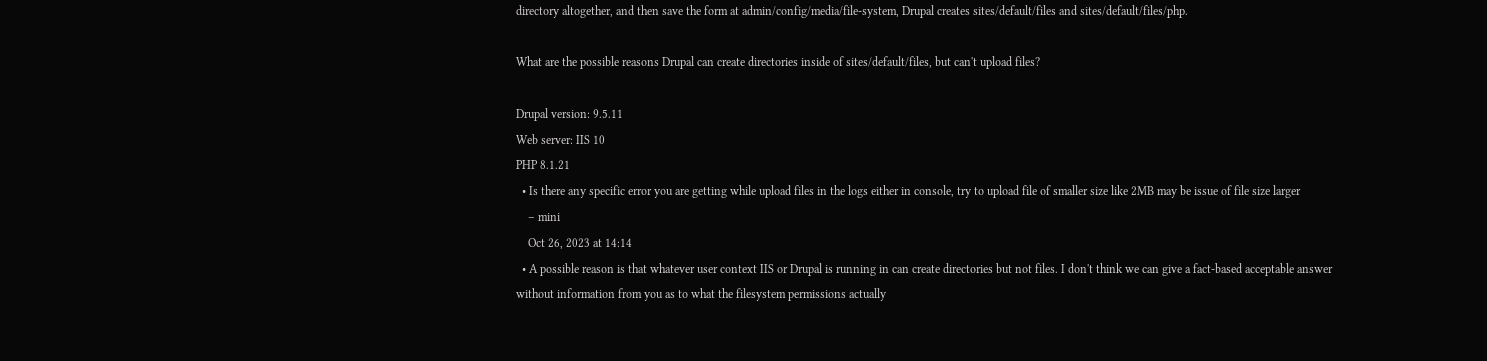directory altogether, and then save the form at admin/config/media/file-system, Drupal creates sites/default/files and sites/default/files/php.

What are the possible reasons Drupal can create directories inside of sites/default/files, but can't upload files?

Drupal version: 9.5.11
Web server: IIS 10
PHP 8.1.21
  • Is there any specific error you are getting while upload files in the logs either in console, try to upload file of smaller size like 2MB may be issue of file size larger
    – mini
    Oct 26, 2023 at 14:14
  • A possible reason is that whatever user context IIS or Drupal is running in can create directories but not files. I don't think we can give a fact-based acceptable answer without information from you as to what the filesystem permissions actually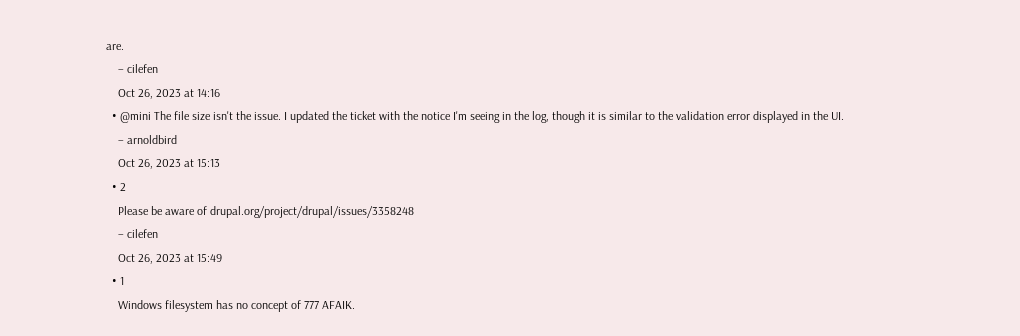are.
    – cilefen
    Oct 26, 2023 at 14:16
  • @mini The file size isn't the issue. I updated the ticket with the notice I'm seeing in the log, though it is similar to the validation error displayed in the UI.
    – arnoldbird
    Oct 26, 2023 at 15:13
  • 2
    Please be aware of drupal.org/project/drupal/issues/3358248
    – cilefen
    Oct 26, 2023 at 15:49
  • 1
    Windows filesystem has no concept of 777 AFAIK.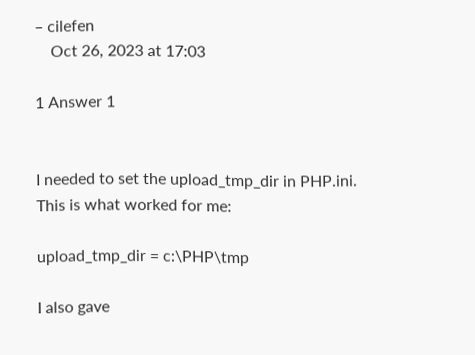– cilefen
    Oct 26, 2023 at 17:03

1 Answer 1


I needed to set the upload_tmp_dir in PHP.ini. This is what worked for me:

upload_tmp_dir = c:\PHP\tmp

I also gave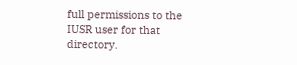full permissions to the IUSR user for that directory.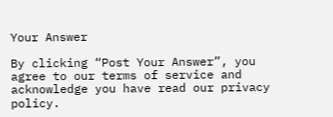Your Answer

By clicking “Post Your Answer”, you agree to our terms of service and acknowledge you have read our privacy policy.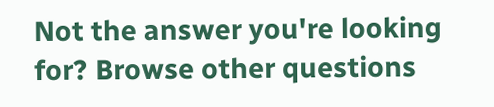Not the answer you're looking for? Browse other questions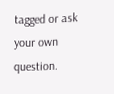tagged or ask your own question.